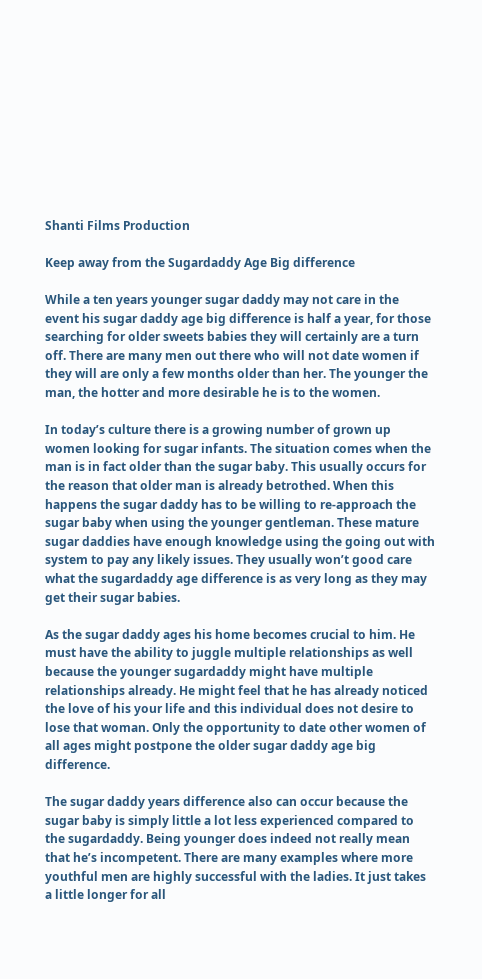Shanti Films Production

Keep away from the Sugardaddy Age Big difference

While a ten years younger sugar daddy may not care in the event his sugar daddy age big difference is half a year, for those searching for older sweets babies they will certainly are a turn off. There are many men out there who will not date women if they will are only a few months older than her. The younger the man, the hotter and more desirable he is to the women.

In today’s culture there is a growing number of grown up women looking for sugar infants. The situation comes when the man is in fact older than the sugar baby. This usually occurs for the reason that older man is already betrothed. When this happens the sugar daddy has to be willing to re-approach the sugar baby when using the younger gentleman. These mature sugar daddies have enough knowledge using the going out with system to pay any likely issues. They usually won’t good care what the sugardaddy age difference is as very long as they may get their sugar babies.

As the sugar daddy ages his home becomes crucial to him. He must have the ability to juggle multiple relationships as well because the younger sugardaddy might have multiple relationships already. He might feel that he has already noticed the love of his your life and this individual does not desire to lose that woman. Only the opportunity to date other women of all ages might postpone the older sugar daddy age big difference.

The sugar daddy years difference also can occur because the sugar baby is simply little a lot less experienced compared to the sugardaddy. Being younger does indeed not really mean that he’s incompetent. There are many examples where more youthful men are highly successful with the ladies. It just takes a little longer for all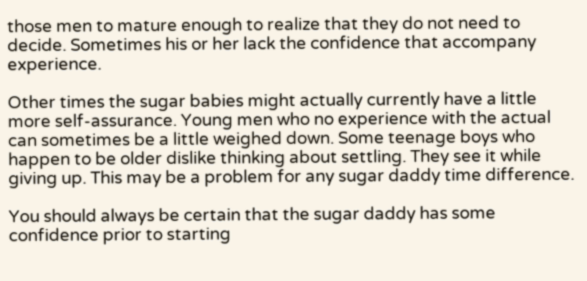those men to mature enough to realize that they do not need to decide. Sometimes his or her lack the confidence that accompany experience.

Other times the sugar babies might actually currently have a little more self-assurance. Young men who no experience with the actual can sometimes be a little weighed down. Some teenage boys who happen to be older dislike thinking about settling. They see it while giving up. This may be a problem for any sugar daddy time difference.

You should always be certain that the sugar daddy has some confidence prior to starting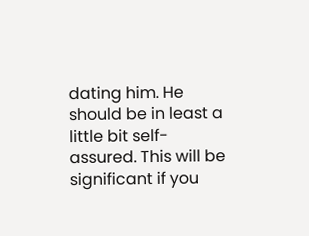dating him. He should be in least a little bit self-assured. This will be significant if you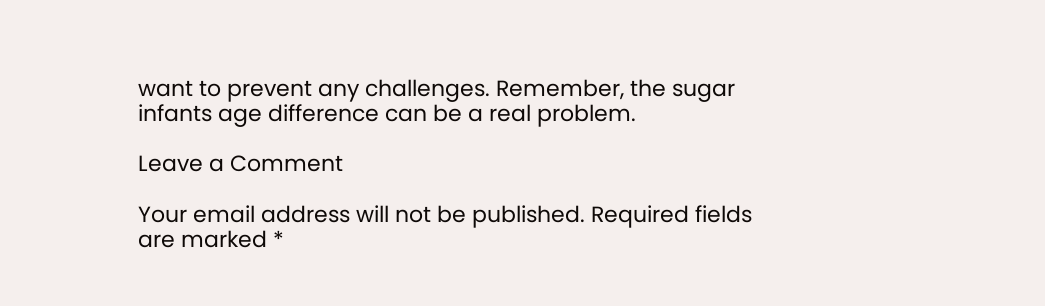want to prevent any challenges. Remember, the sugar infants age difference can be a real problem.

Leave a Comment

Your email address will not be published. Required fields are marked *